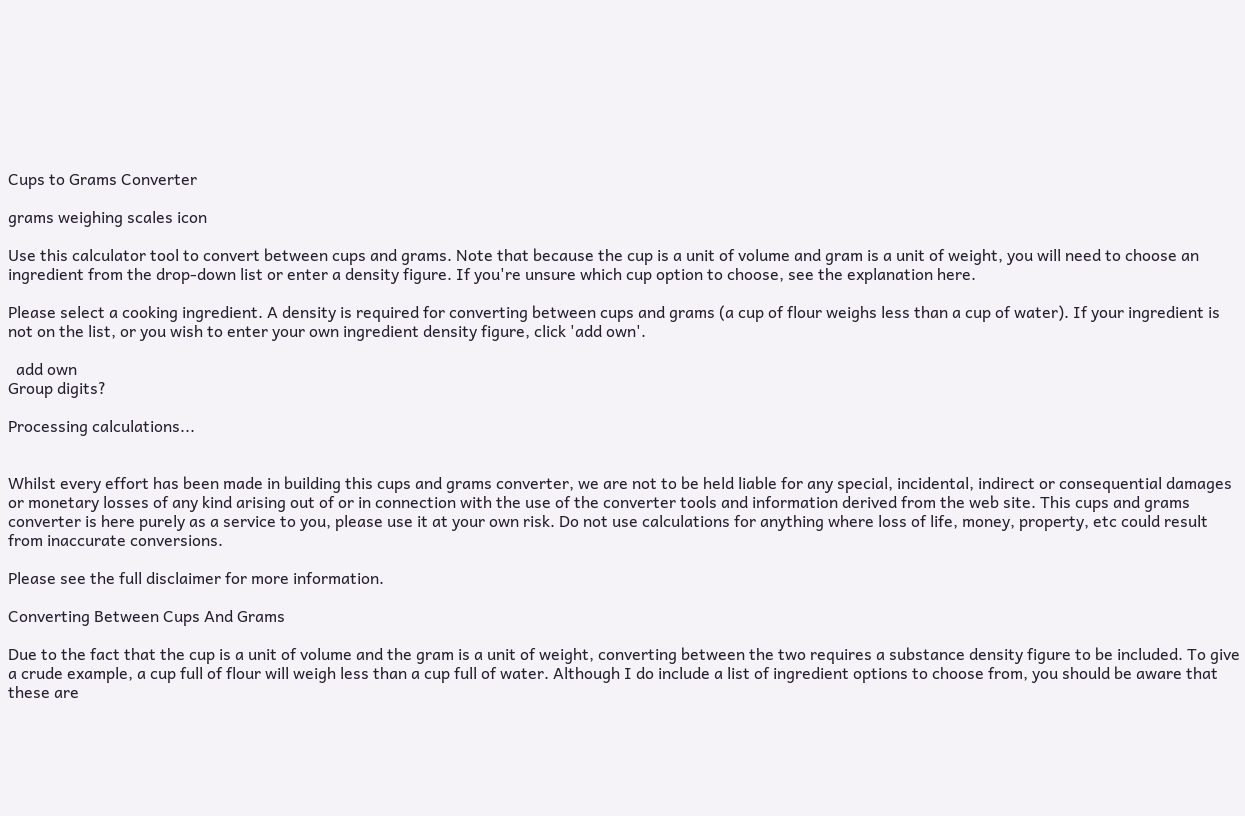Cups to Grams Converter

grams weighing scales icon

Use this calculator tool to convert between cups and grams. Note that because the cup is a unit of volume and gram is a unit of weight, you will need to choose an ingredient from the drop-down list or enter a density figure. If you're unsure which cup option to choose, see the explanation here.

Please select a cooking ingredient. A density is required for converting between cups and grams (a cup of flour weighs less than a cup of water). If your ingredient is not on the list, or you wish to enter your own ingredient density figure, click 'add own'.

  add own
Group digits?

Processing calculations...


Whilst every effort has been made in building this cups and grams converter, we are not to be held liable for any special, incidental, indirect or consequential damages or monetary losses of any kind arising out of or in connection with the use of the converter tools and information derived from the web site. This cups and grams converter is here purely as a service to you, please use it at your own risk. Do not use calculations for anything where loss of life, money, property, etc could result from inaccurate conversions.

Please see the full disclaimer for more information.

Converting Between Cups And Grams

Due to the fact that the cup is a unit of volume and the gram is a unit of weight, converting between the two requires a substance density figure to be included. To give a crude example, a cup full of flour will weigh less than a cup full of water. Although I do include a list of ingredient options to choose from, you should be aware that these are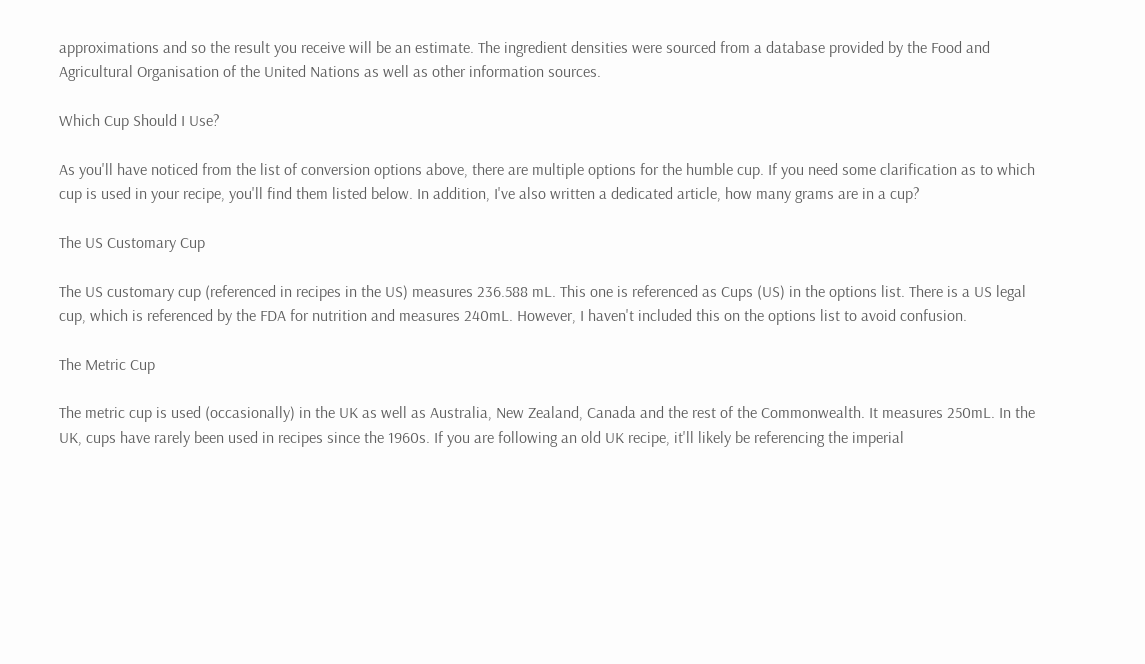approximations and so the result you receive will be an estimate. The ingredient densities were sourced from a database provided by the Food and Agricultural Organisation of the United Nations as well as other information sources.

Which Cup Should I Use?

As you'll have noticed from the list of conversion options above, there are multiple options for the humble cup. If you need some clarification as to which cup is used in your recipe, you'll find them listed below. In addition, I've also written a dedicated article, how many grams are in a cup?

The US Customary Cup

The US customary cup (referenced in recipes in the US) measures 236.588 mL. This one is referenced as Cups (US) in the options list. There is a US legal cup, which is referenced by the FDA for nutrition and measures 240mL. However, I haven't included this on the options list to avoid confusion.

The Metric Cup

The metric cup is used (occasionally) in the UK as well as Australia, New Zealand, Canada and the rest of the Commonwealth. It measures 250mL. In the UK, cups have rarely been used in recipes since the 1960s. If you are following an old UK recipe, it'll likely be referencing the imperial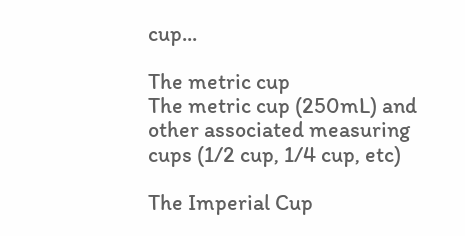cup...

The metric cup
The metric cup (250mL) and other associated measuring cups (1/2 cup, 1/4 cup, etc)

The Imperial Cup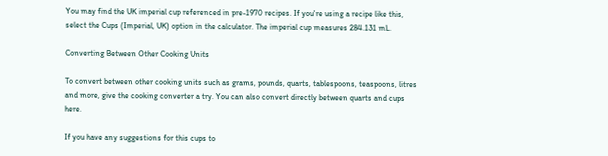You may find the UK imperial cup referenced in pre-1970 recipes. If you're using a recipe like this, select the Cups (Imperial, UK) option in the calculator. The imperial cup measures 284.131 mL.

Converting Between Other Cooking Units

To convert between other cooking units such as grams, pounds, quarts, tablespoons, teaspoons, litres and more, give the cooking converter a try. You can also convert directly between quarts and cups here.

If you have any suggestions for this cups to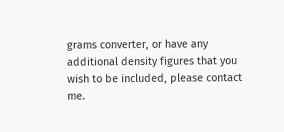grams converter, or have any additional density figures that you wish to be included, please contact me.